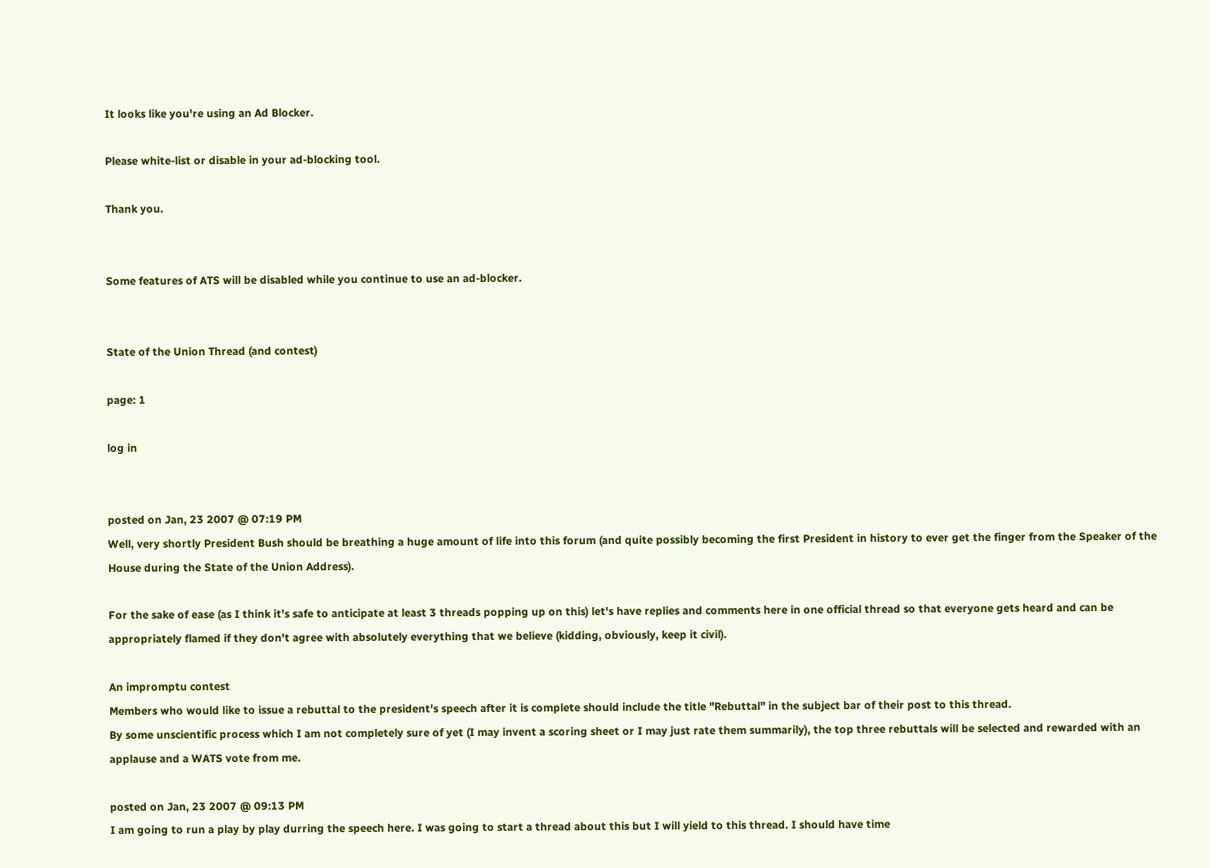It looks like you're using an Ad Blocker.

Please white-list or disable in your ad-blocking tool.

Thank you.


Some features of ATS will be disabled while you continue to use an ad-blocker.


State of the Union Thread (and contest)

page: 1

log in


posted on Jan, 23 2007 @ 07:19 PM
Well, very shortly President Bush should be breathing a huge amount of life into this forum (and quite possibly becoming the first President in history to ever get the finger from the Speaker of the House during the State of the Union Address).

For the sake of ease (as I think it's safe to anticipate at least 3 threads popping up on this) let's have replies and comments here in one official thread so that everyone gets heard and can be appropriately flamed if they don't agree with absolutely everything that we believe (kidding, obviously, keep it civil).

An impromptu contest
Members who would like to issue a rebuttal to the president's speech after it is complete should include the title "Rebuttal" in the subject bar of their post to this thread.
By some unscientific process which I am not completely sure of yet (I may invent a scoring sheet or I may just rate them summarily), the top three rebuttals will be selected and rewarded with an applause and a WATS vote from me.

posted on Jan, 23 2007 @ 09:13 PM
I am going to run a play by play durring the speech here. I was going to start a thread about this but I will yield to this thread. I should have time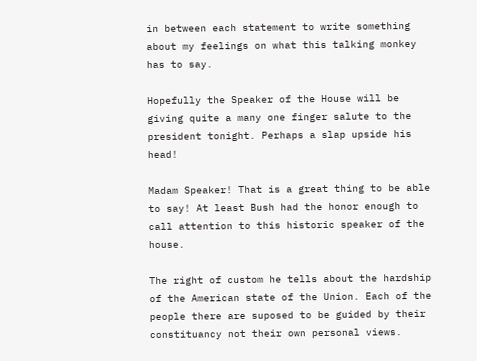in between each statement to write something about my feelings on what this talking monkey has to say.

Hopefully the Speaker of the House will be giving quite a many one finger salute to the president tonight. Perhaps a slap upside his head!

Madam Speaker! That is a great thing to be able to say! At least Bush had the honor enough to call attention to this historic speaker of the house.

The right of custom he tells about the hardship of the American state of the Union. Each of the people there are suposed to be guided by their constituancy not their own personal views.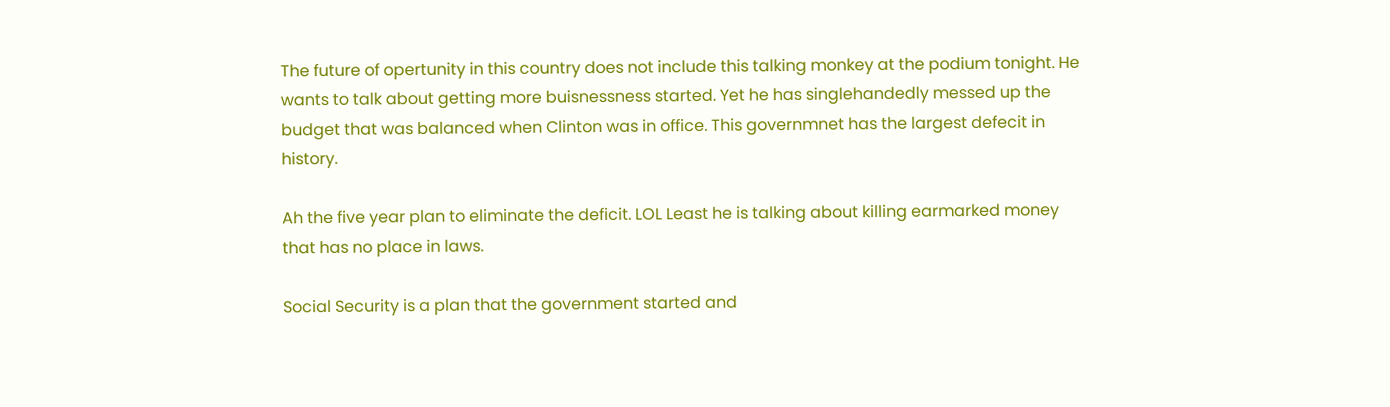The future of opertunity in this country does not include this talking monkey at the podium tonight. He wants to talk about getting more buisnessness started. Yet he has singlehandedly messed up the budget that was balanced when Clinton was in office. This governmnet has the largest defecit in history.

Ah the five year plan to eliminate the deficit. LOL Least he is talking about killing earmarked money that has no place in laws.

Social Security is a plan that the government started and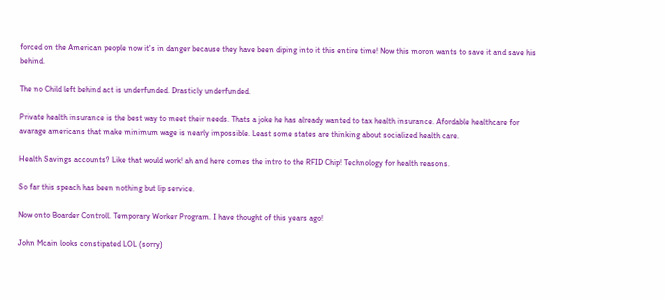forced on the American people now it's in danger because they have been diping into it this entire time! Now this moron wants to save it and save his behind.

The no Child left behind act is underfunded. Drasticly underfunded.

Private health insurance is the best way to meet their needs. Thats a joke he has already wanted to tax health insurance. Afordable healthcare for avarage americans that make minimum wage is nearly impossible. Least some states are thinking about socialized health care.

Health Savings accounts? Like that would work! ah and here comes the intro to the RFID Chip! Technology for health reasons.

So far this speach has been nothing but lip service.

Now onto Boarder Controll. Temporary Worker Program. I have thought of this years ago!

John Mcain looks constipated LOL (sorry)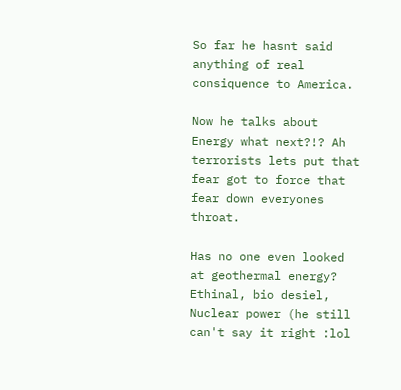So far he hasnt said anything of real consiquence to America.

Now he talks about Energy what next?!? Ah terrorists lets put that fear got to force that fear down everyones throat.

Has no one even looked at geothermal energy? Ethinal, bio desiel, Nuclear power (he still can't say it right :lol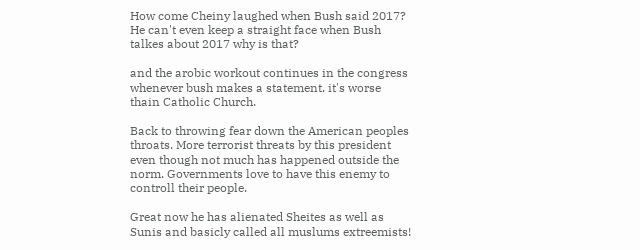How come Cheiny laughed when Bush said 2017? He can't even keep a straight face when Bush talkes about 2017 why is that?

and the arobic workout continues in the congress whenever bush makes a statement. it's worse thain Catholic Church.

Back to throwing fear down the American peoples throats. More terrorist threats by this president even though not much has happened outside the norm. Governments love to have this enemy to controll their people.

Great now he has alienated Sheites as well as Sunis and basicly called all muslums extreemists!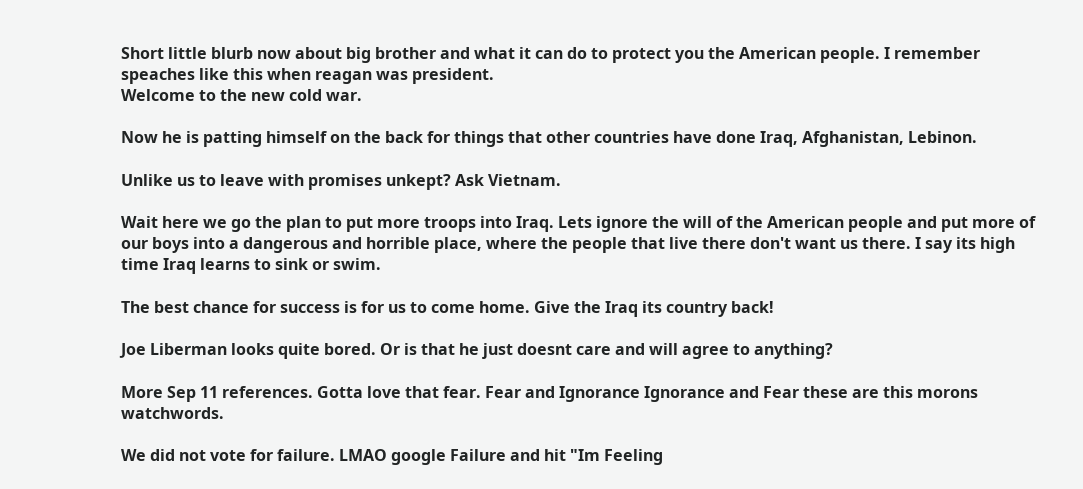Short little blurb now about big brother and what it can do to protect you the American people. I remember speaches like this when reagan was president.
Welcome to the new cold war.

Now he is patting himself on the back for things that other countries have done Iraq, Afghanistan, Lebinon.

Unlike us to leave with promises unkept? Ask Vietnam.

Wait here we go the plan to put more troops into Iraq. Lets ignore the will of the American people and put more of our boys into a dangerous and horrible place, where the people that live there don't want us there. I say its high time Iraq learns to sink or swim.

The best chance for success is for us to come home. Give the Iraq its country back!

Joe Liberman looks quite bored. Or is that he just doesnt care and will agree to anything?

More Sep 11 references. Gotta love that fear. Fear and Ignorance Ignorance and Fear these are this morons watchwords.

We did not vote for failure. LMAO google Failure and hit "Im Feeling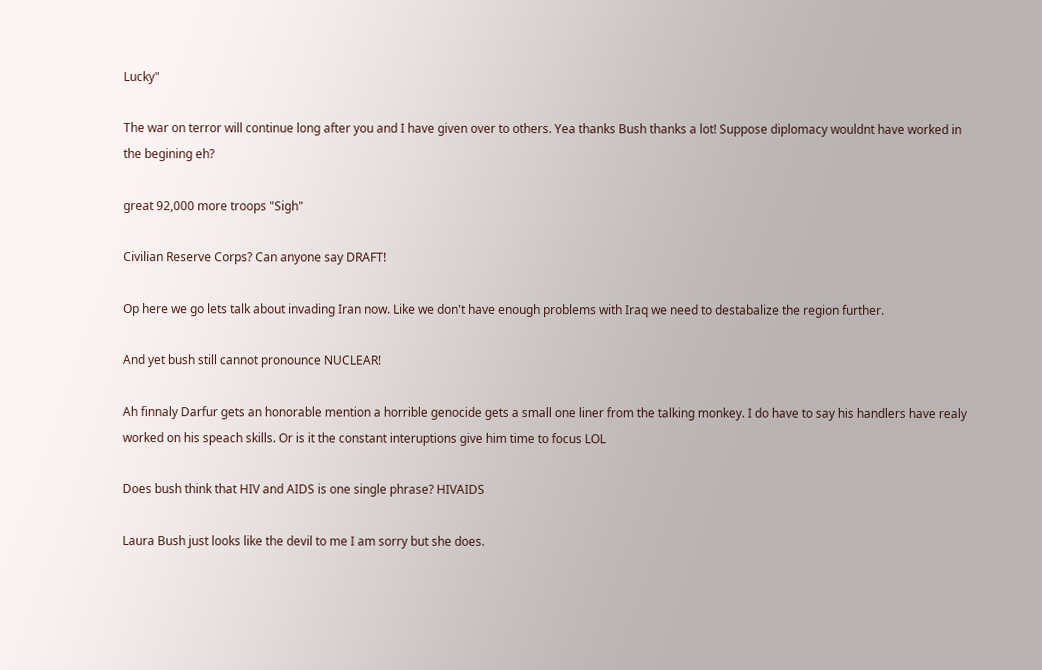Lucky"

The war on terror will continue long after you and I have given over to others. Yea thanks Bush thanks a lot! Suppose diplomacy wouldnt have worked in the begining eh?

great 92,000 more troops "Sigh"

Civilian Reserve Corps? Can anyone say DRAFT!

Op here we go lets talk about invading Iran now. Like we don't have enough problems with Iraq we need to destabalize the region further.

And yet bush still cannot pronounce NUCLEAR!

Ah finnaly Darfur gets an honorable mention a horrible genocide gets a small one liner from the talking monkey. I do have to say his handlers have realy worked on his speach skills. Or is it the constant interuptions give him time to focus LOL

Does bush think that HIV and AIDS is one single phrase? HIVAIDS

Laura Bush just looks like the devil to me I am sorry but she does.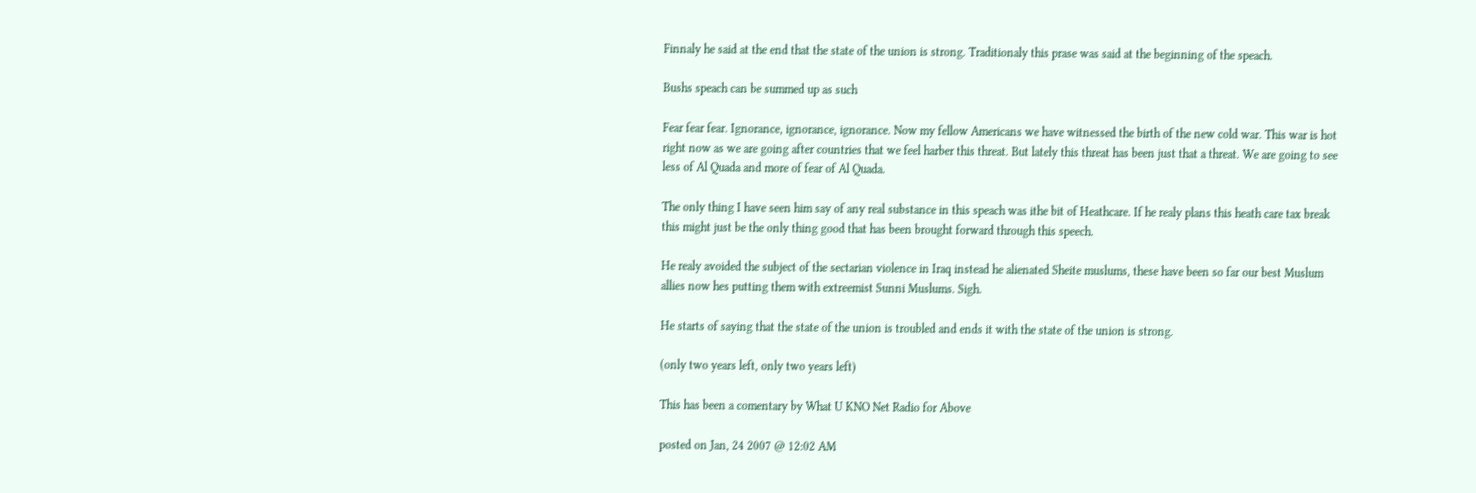Finnaly he said at the end that the state of the union is strong. Traditionaly this prase was said at the beginning of the speach.

Bushs speach can be summed up as such

Fear fear fear. Ignorance, ignorance, ignorance. Now my fellow Americans we have witnessed the birth of the new cold war. This war is hot right now as we are going after countries that we feel harber this threat. But lately this threat has been just that a threat. We are going to see less of Al Quada and more of fear of Al Quada.

The only thing I have seen him say of any real substance in this speach was ithe bit of Heathcare. If he realy plans this heath care tax break this might just be the only thing good that has been brought forward through this speech.

He realy avoided the subject of the sectarian violence in Iraq instead he alienated Sheite muslums, these have been so far our best Muslum allies now hes putting them with extreemist Sunni Muslums. Sigh.

He starts of saying that the state of the union is troubled and ends it with the state of the union is strong.

(only two years left, only two years left)

This has been a comentary by What U KNO Net Radio for Above

posted on Jan, 24 2007 @ 12:02 AM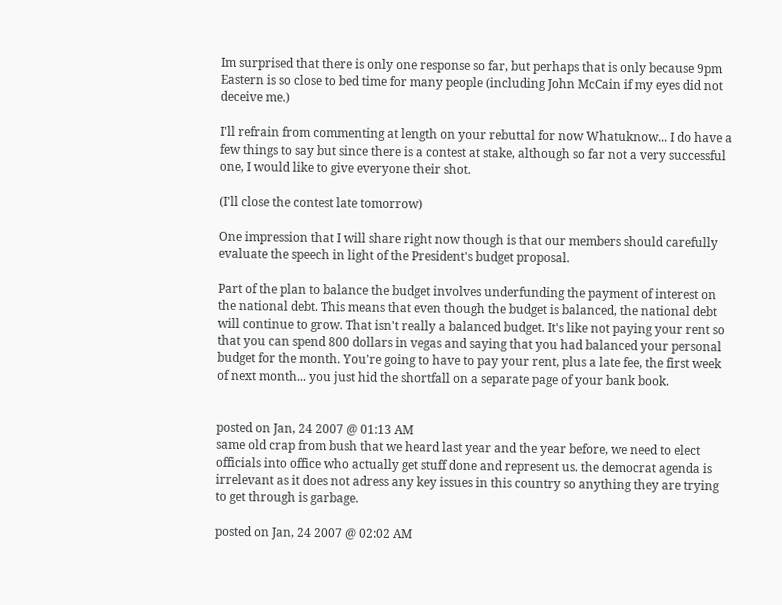Im surprised that there is only one response so far, but perhaps that is only because 9pm Eastern is so close to bed time for many people (including John McCain if my eyes did not deceive me.)

I'll refrain from commenting at length on your rebuttal for now Whatuknow... I do have a few things to say but since there is a contest at stake, although so far not a very successful one, I would like to give everyone their shot.

(I'll close the contest late tomorrow)

One impression that I will share right now though is that our members should carefully evaluate the speech in light of the President's budget proposal.

Part of the plan to balance the budget involves underfunding the payment of interest on the national debt. This means that even though the budget is balanced, the national debt will continue to grow. That isn't really a balanced budget. It's like not paying your rent so that you can spend 800 dollars in vegas and saying that you had balanced your personal budget for the month. You're going to have to pay your rent, plus a late fee, the first week of next month... you just hid the shortfall on a separate page of your bank book.


posted on Jan, 24 2007 @ 01:13 AM
same old crap from bush that we heard last year and the year before, we need to elect officials into office who actually get stuff done and represent us. the democrat agenda is irrelevant as it does not adress any key issues in this country so anything they are trying to get through is garbage.

posted on Jan, 24 2007 @ 02:02 AM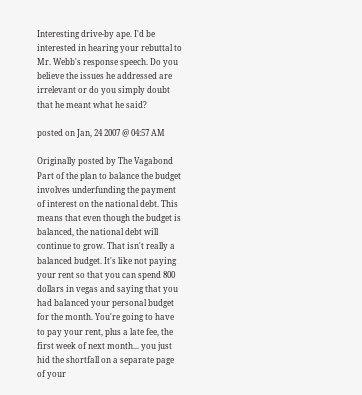Interesting drive-by ape. I'd be interested in hearing your rebuttal to Mr. Webb's response speech. Do you believe the issues he addressed are irrelevant or do you simply doubt that he meant what he said?

posted on Jan, 24 2007 @ 04:57 AM

Originally posted by The Vagabond
Part of the plan to balance the budget involves underfunding the payment of interest on the national debt. This means that even though the budget is balanced, the national debt will continue to grow. That isn't really a balanced budget. It's like not paying your rent so that you can spend 800 dollars in vegas and saying that you had balanced your personal budget for the month. You're going to have to pay your rent, plus a late fee, the first week of next month... you just hid the shortfall on a separate page of your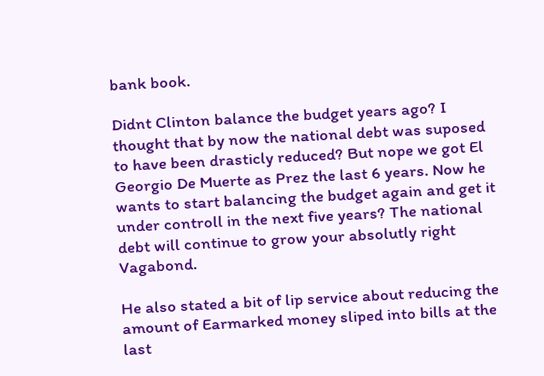bank book.

Didnt Clinton balance the budget years ago? I thought that by now the national debt was suposed to have been drasticly reduced? But nope we got El Georgio De Muerte as Prez the last 6 years. Now he wants to start balancing the budget again and get it under controll in the next five years? The national debt will continue to grow your absolutly right Vagabond.

He also stated a bit of lip service about reducing the amount of Earmarked money sliped into bills at the last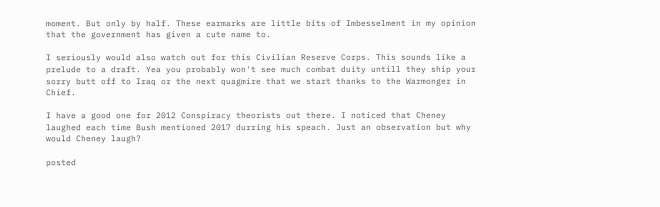moment. But only by half. These earmarks are little bits of Imbesselment in my opinion that the government has given a cute name to.

I seriously would also watch out for this Civilian Reserve Corps. This sounds like a prelude to a draft. Yea you probably won't see much combat duity untill they ship your sorry butt off to Iraq or the next quagmire that we start thanks to the Warmonger in Chief.

I have a good one for 2012 Conspiracy theorists out there. I noticed that Cheney laughed each time Bush mentioned 2017 durring his speach. Just an observation but why would Cheney laugh?

posted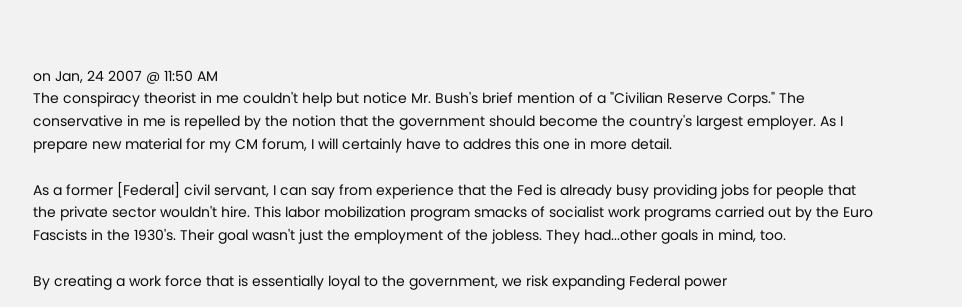on Jan, 24 2007 @ 11:50 AM
The conspiracy theorist in me couldn't help but notice Mr. Bush's brief mention of a "Civilian Reserve Corps." The conservative in me is repelled by the notion that the government should become the country's largest employer. As I prepare new material for my CM forum, I will certainly have to addres this one in more detail.

As a former [Federal] civil servant, I can say from experience that the Fed is already busy providing jobs for people that the private sector wouldn't hire. This labor mobilization program smacks of socialist work programs carried out by the Euro Fascists in the 1930's. Their goal wasn't just the employment of the jobless. They had...other goals in mind, too.

By creating a work force that is essentially loyal to the government, we risk expanding Federal power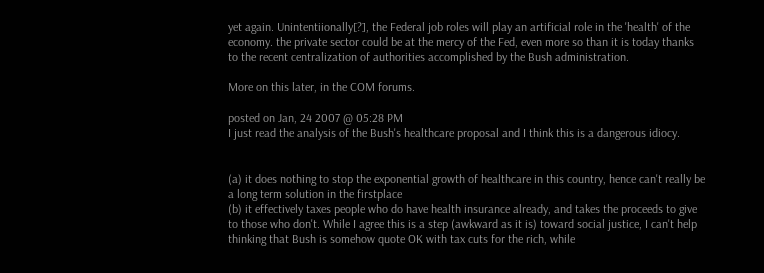yet again. Unintentiionally[?], the Federal job roles will play an artificial role in the 'health' of the economy. the private sector could be at the mercy of the Fed, even more so than it is today thanks to the recent centralization of authorities accomplished by the Bush administration.

More on this later, in the COM forums.

posted on Jan, 24 2007 @ 05:28 PM
I just read the analysis of the Bush's healthcare proposal and I think this is a dangerous idiocy.


(a) it does nothing to stop the exponential growth of healthcare in this country, hence can't really be a long term solution in the firstplace
(b) it effectively taxes people who do have health insurance already, and takes the proceeds to give to those who don't. While I agree this is a step (awkward as it is) toward social justice, I can't help thinking that Bush is somehow quote OK with tax cuts for the rich, while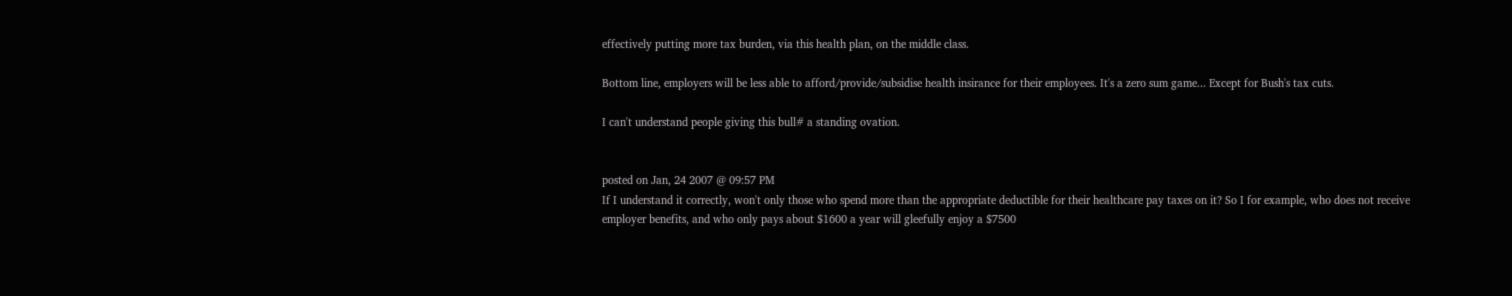effectively putting more tax burden, via this health plan, on the middle class.

Bottom line, employers will be less able to afford/provide/subsidise health insirance for their employees. It's a zero sum game... Except for Bush's tax cuts.

I can't understand people giving this bull# a standing ovation.


posted on Jan, 24 2007 @ 09:57 PM
If I understand it correctly, won't only those who spend more than the appropriate deductible for their healthcare pay taxes on it? So I for example, who does not receive employer benefits, and who only pays about $1600 a year will gleefully enjoy a $7500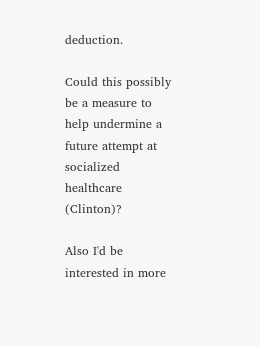deduction.

Could this possibly be a measure to help undermine a future attempt at socialized healthcare (Clinton)?

Also I'd be interested in more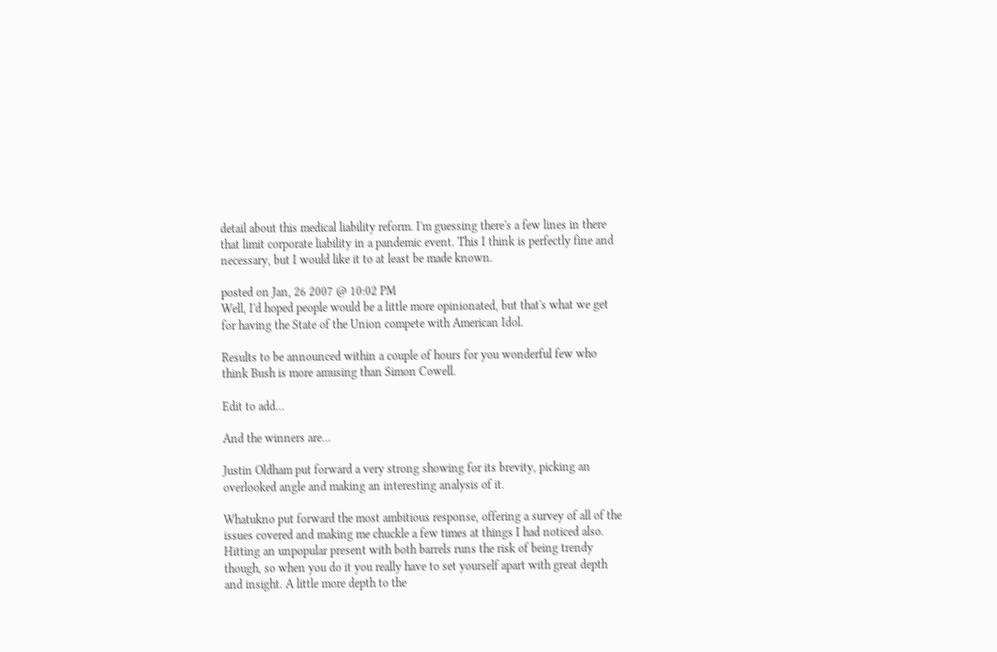detail about this medical liability reform. I'm guessing there's a few lines in there that limit corporate liability in a pandemic event. This I think is perfectly fine and necessary, but I would like it to at least be made known.

posted on Jan, 26 2007 @ 10:02 PM
Well, I'd hoped people would be a little more opinionated, but that's what we get for having the State of the Union compete with American Idol.

Results to be announced within a couple of hours for you wonderful few who think Bush is more amusing than Simon Cowell.

Edit to add...

And the winners are...

Justin Oldham put forward a very strong showing for its brevity, picking an overlooked angle and making an interesting analysis of it.

Whatukno put forward the most ambitious response, offering a survey of all of the issues covered and making me chuckle a few times at things I had noticed also. Hitting an unpopular present with both barrels runs the risk of being trendy though, so when you do it you really have to set yourself apart with great depth and insight. A little more depth to the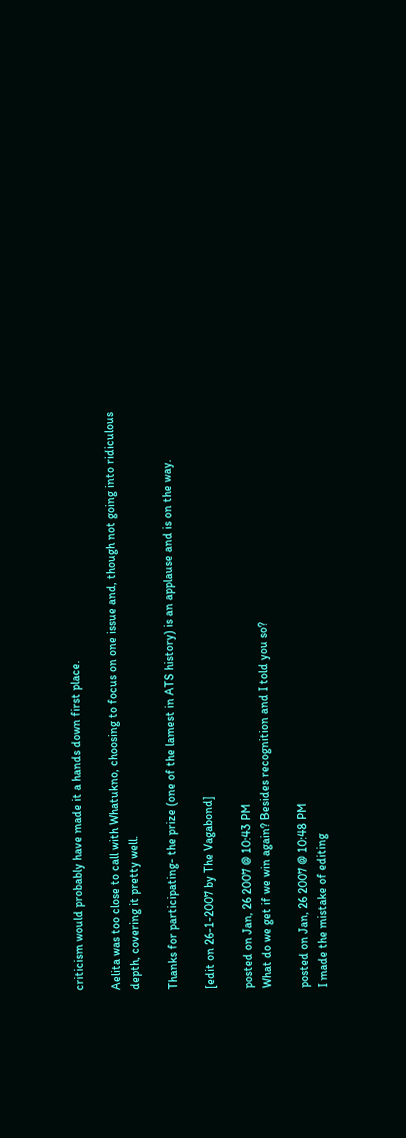criticism would probably have made it a hands down first place.

Aelita was too close to call with Whatukno, choosing to focus on one issue and, though not going into ridiculous depth, covering it pretty well.

Thanks for participating- the prize (one of the lamest in ATS history) is an applause and is on the way.

[edit on 26-1-2007 by The Vagabond]

posted on Jan, 26 2007 @ 10:43 PM
What do we get if we win again? Besides recognition and I told you so?

posted on Jan, 26 2007 @ 10:48 PM
I made the mistake of editing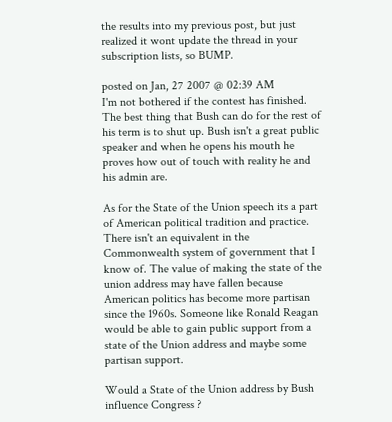the results into my previous post, but just realized it wont update the thread in your subscription lists, so BUMP.

posted on Jan, 27 2007 @ 02:39 AM
I'm not bothered if the contest has finished.
The best thing that Bush can do for the rest of his term is to shut up. Bush isn't a great public speaker and when he opens his mouth he proves how out of touch with reality he and his admin are.

As for the State of the Union speech its a part of American political tradition and practice. There isn't an equivalent in the Commonwealth system of government that I know of. The value of making the state of the union address may have fallen because American politics has become more partisan since the 1960s. Someone like Ronald Reagan would be able to gain public support from a state of the Union address and maybe some partisan support.

Would a State of the Union address by Bush influence Congress ?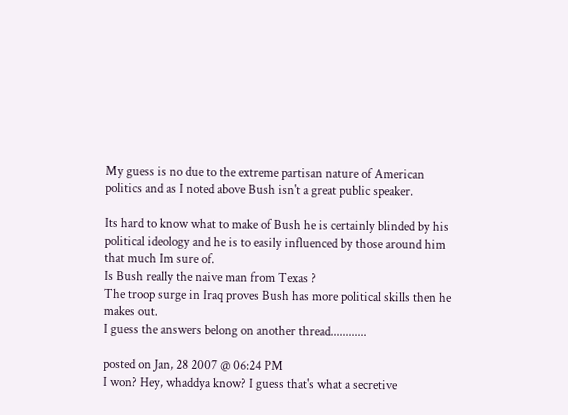My guess is no due to the extreme partisan nature of American politics and as I noted above Bush isn't a great public speaker.

Its hard to know what to make of Bush he is certainly blinded by his political ideology and he is to easily influenced by those around him that much Im sure of.
Is Bush really the naive man from Texas ?
The troop surge in Iraq proves Bush has more political skills then he makes out.
I guess the answers belong on another thread............

posted on Jan, 28 2007 @ 06:24 PM
I won? Hey, whaddya know? I guess that's what a secretive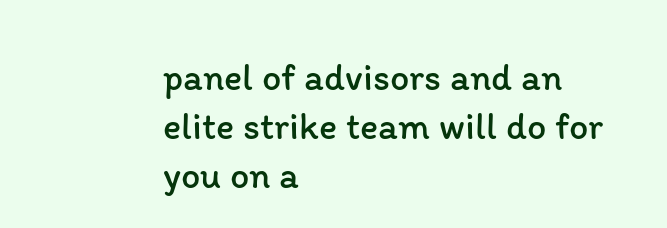panel of advisors and an elite strike team will do for you on a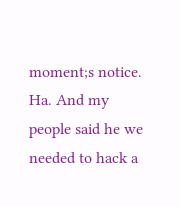moment;s notice. Ha. And my people said he we needed to hack a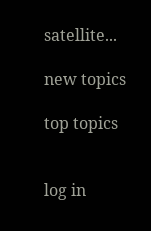satellite...

new topics

top topics


log in